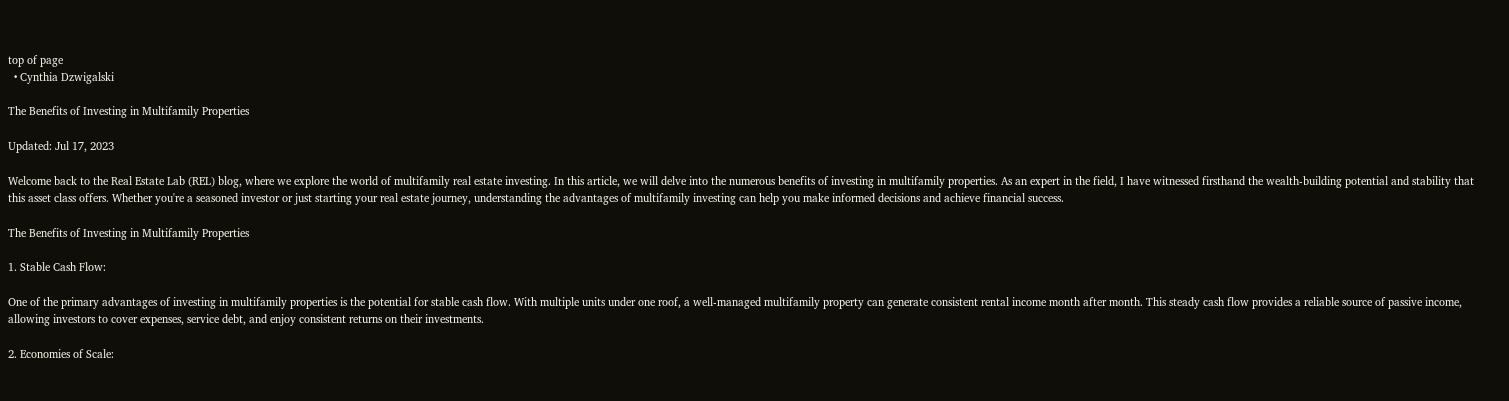top of page
  • Cynthia Dzwigalski

The Benefits of Investing in Multifamily Properties

Updated: Jul 17, 2023

Welcome back to the Real Estate Lab (REL) blog, where we explore the world of multifamily real estate investing. In this article, we will delve into the numerous benefits of investing in multifamily properties. As an expert in the field, I have witnessed firsthand the wealth-building potential and stability that this asset class offers. Whether you're a seasoned investor or just starting your real estate journey, understanding the advantages of multifamily investing can help you make informed decisions and achieve financial success.

The Benefits of Investing in Multifamily Properties

1. Stable Cash Flow:

One of the primary advantages of investing in multifamily properties is the potential for stable cash flow. With multiple units under one roof, a well-managed multifamily property can generate consistent rental income month after month. This steady cash flow provides a reliable source of passive income, allowing investors to cover expenses, service debt, and enjoy consistent returns on their investments.

2. Economies of Scale: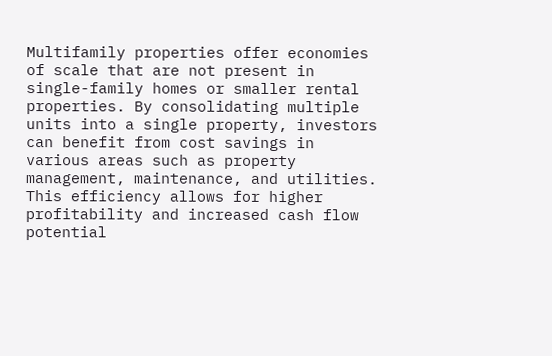Multifamily properties offer economies of scale that are not present in single-family homes or smaller rental properties. By consolidating multiple units into a single property, investors can benefit from cost savings in various areas such as property management, maintenance, and utilities. This efficiency allows for higher profitability and increased cash flow potential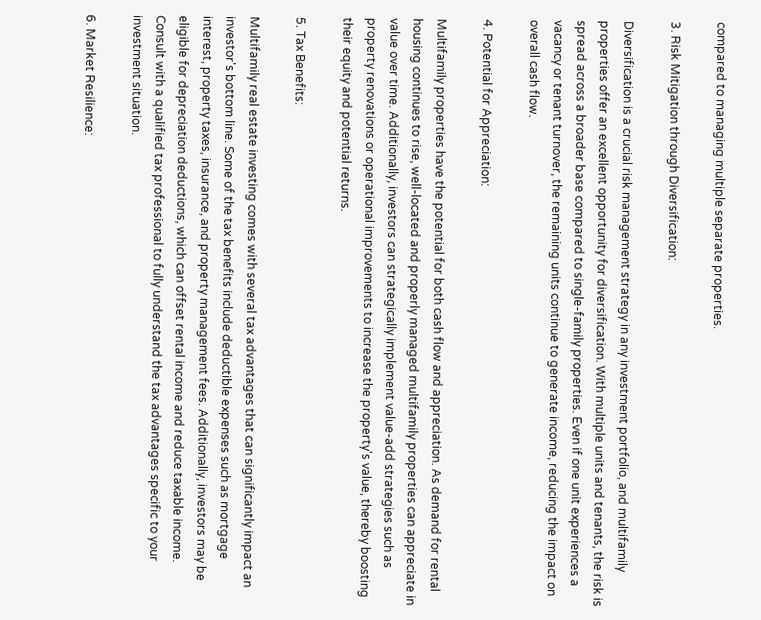compared to managing multiple separate properties.

3. Risk Mitigation through Diversification:

Diversification is a crucial risk management strategy in any investment portfolio, and multifamily properties offer an excellent opportunity for diversification. With multiple units and tenants, the risk is spread across a broader base compared to single-family properties. Even if one unit experiences a vacancy or tenant turnover, the remaining units continue to generate income, reducing the impact on overall cash flow.

4. Potential for Appreciation:

Multifamily properties have the potential for both cash flow and appreciation. As demand for rental housing continues to rise, well-located and properly managed multifamily properties can appreciate in value over time. Additionally, investors can strategically implement value-add strategies such as property renovations or operational improvements to increase the property's value, thereby boosting their equity and potential returns.

5. Tax Benefits:

Multifamily real estate investing comes with several tax advantages that can significantly impact an investor's bottom line. Some of the tax benefits include deductible expenses such as mortgage interest, property taxes, insurance, and property management fees. Additionally, investors may be eligible for depreciation deductions, which can offset rental income and reduce taxable income. Consult with a qualified tax professional to fully understand the tax advantages specific to your investment situation.

6. Market Resilience: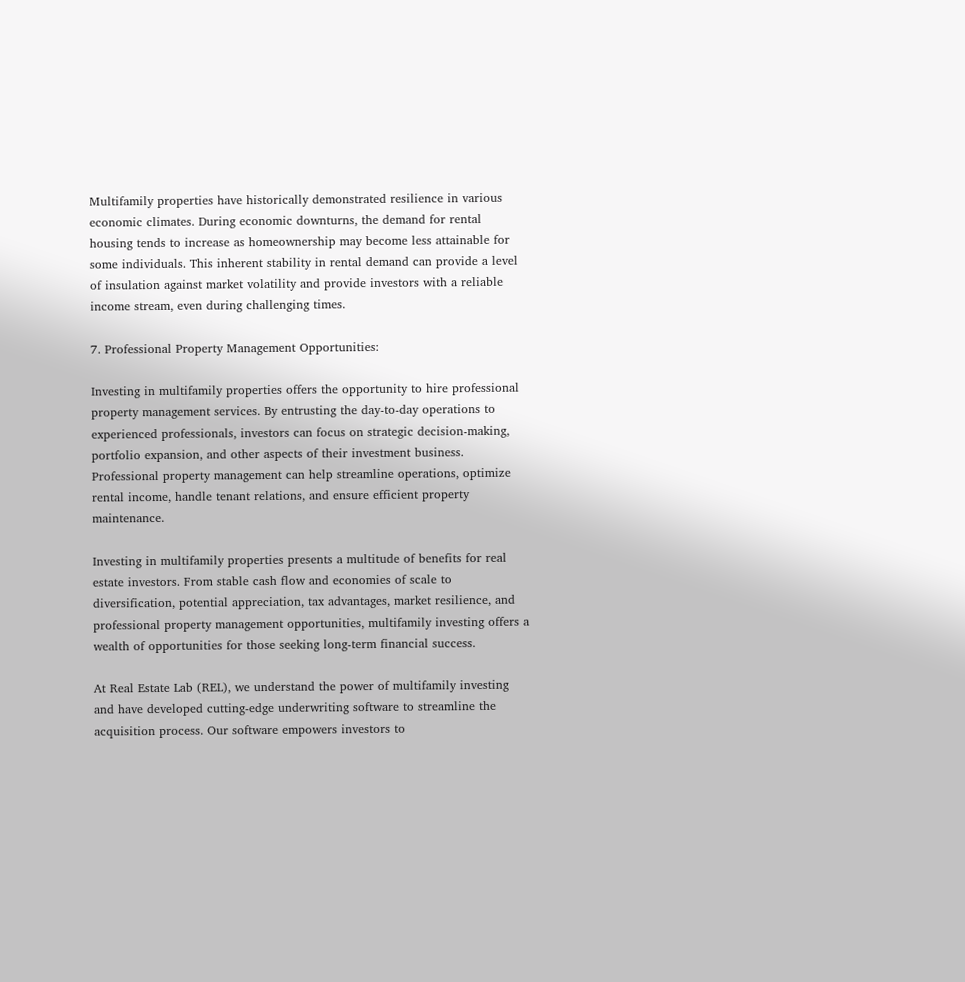Multifamily properties have historically demonstrated resilience in various economic climates. During economic downturns, the demand for rental housing tends to increase as homeownership may become less attainable for some individuals. This inherent stability in rental demand can provide a level of insulation against market volatility and provide investors with a reliable income stream, even during challenging times.

7. Professional Property Management Opportunities:

Investing in multifamily properties offers the opportunity to hire professional property management services. By entrusting the day-to-day operations to experienced professionals, investors can focus on strategic decision-making, portfolio expansion, and other aspects of their investment business. Professional property management can help streamline operations, optimize rental income, handle tenant relations, and ensure efficient property maintenance.

Investing in multifamily properties presents a multitude of benefits for real estate investors. From stable cash flow and economies of scale to diversification, potential appreciation, tax advantages, market resilience, and professional property management opportunities, multifamily investing offers a wealth of opportunities for those seeking long-term financial success.

At Real Estate Lab (REL), we understand the power of multifamily investing and have developed cutting-edge underwriting software to streamline the acquisition process. Our software empowers investors to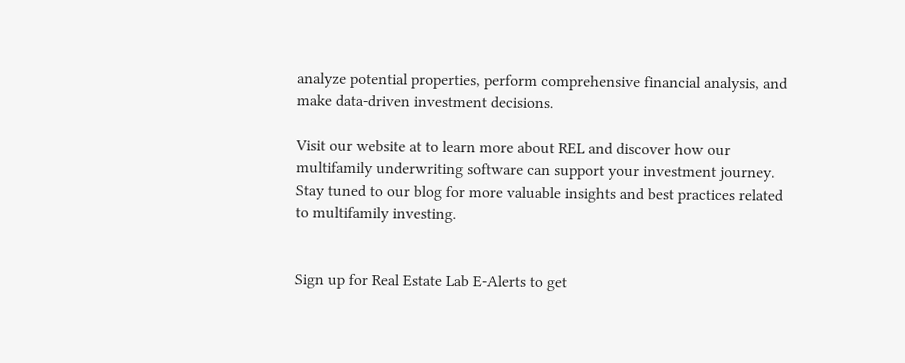analyze potential properties, perform comprehensive financial analysis, and make data-driven investment decisions.

Visit our website at to learn more about REL and discover how our multifamily underwriting software can support your investment journey. Stay tuned to our blog for more valuable insights and best practices related to multifamily investing.


Sign up for Real Estate Lab E-Alerts to get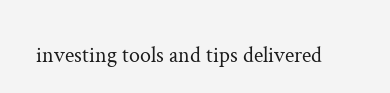investing tools and tips delivered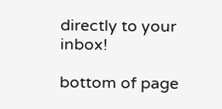directly to your inbox!

bottom of page